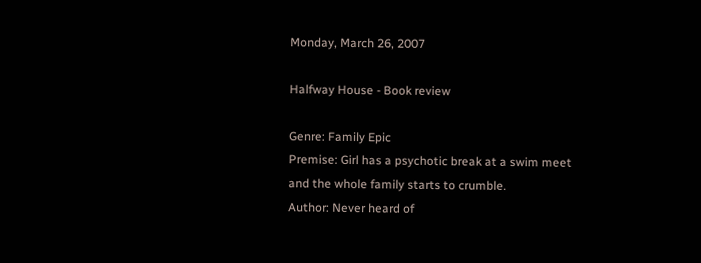Monday, March 26, 2007

Halfway House - Book review

Genre: Family Epic
Premise: Girl has a psychotic break at a swim meet and the whole family starts to crumble.
Author: Never heard of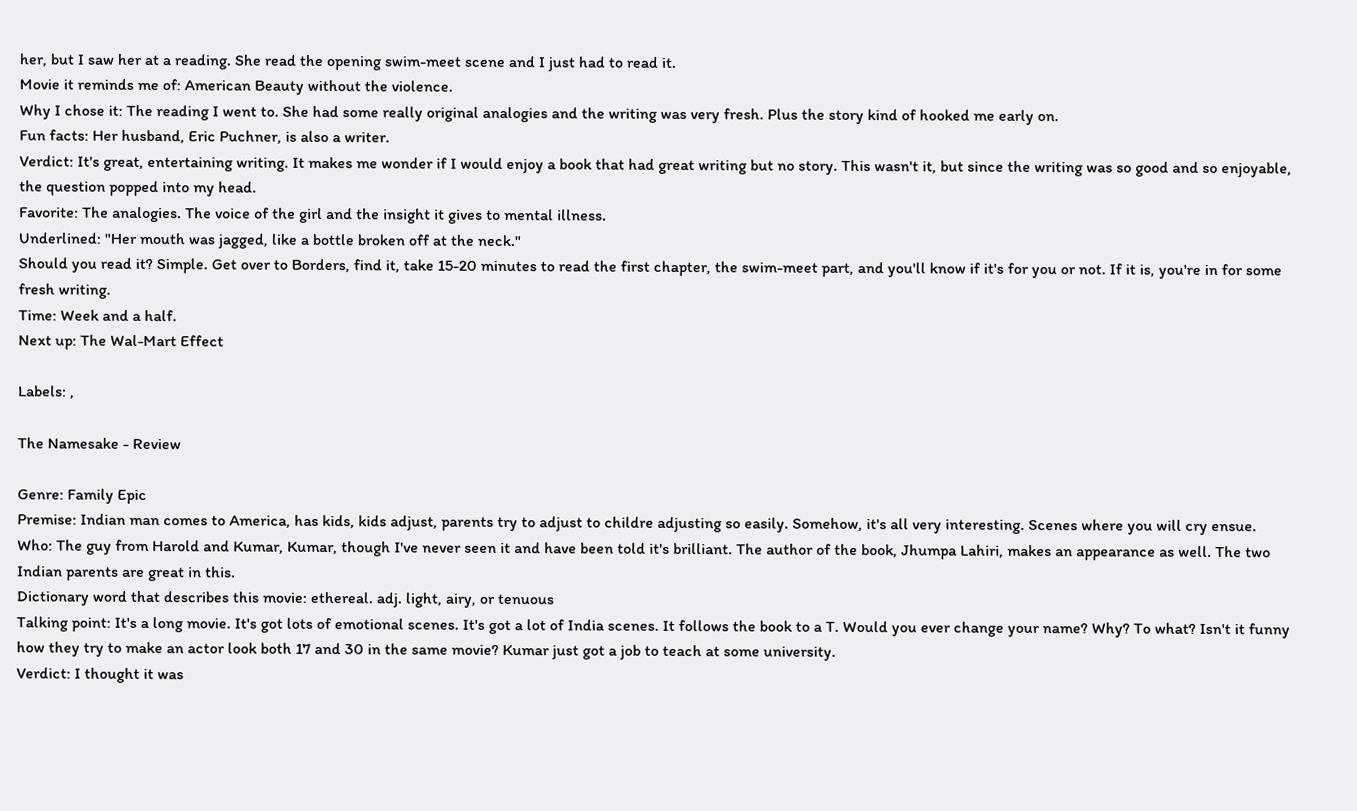her, but I saw her at a reading. She read the opening swim-meet scene and I just had to read it.
Movie it reminds me of: American Beauty without the violence.
Why I chose it: The reading I went to. She had some really original analogies and the writing was very fresh. Plus the story kind of hooked me early on.
Fun facts: Her husband, Eric Puchner, is also a writer.
Verdict: It's great, entertaining writing. It makes me wonder if I would enjoy a book that had great writing but no story. This wasn't it, but since the writing was so good and so enjoyable, the question popped into my head.
Favorite: The analogies. The voice of the girl and the insight it gives to mental illness.
Underlined: "Her mouth was jagged, like a bottle broken off at the neck."
Should you read it? Simple. Get over to Borders, find it, take 15-20 minutes to read the first chapter, the swim-meet part, and you'll know if it's for you or not. If it is, you're in for some fresh writing.
Time: Week and a half.
Next up: The Wal-Mart Effect

Labels: ,

The Namesake - Review

Genre: Family Epic
Premise: Indian man comes to America, has kids, kids adjust, parents try to adjust to childre adjusting so easily. Somehow, it's all very interesting. Scenes where you will cry ensue.
Who: The guy from Harold and Kumar, Kumar, though I've never seen it and have been told it's brilliant. The author of the book, Jhumpa Lahiri, makes an appearance as well. The two Indian parents are great in this.
Dictionary word that describes this movie: ethereal. adj. light, airy, or tenuous
Talking point: It's a long movie. It's got lots of emotional scenes. It's got a lot of India scenes. It follows the book to a T. Would you ever change your name? Why? To what? Isn't it funny how they try to make an actor look both 17 and 30 in the same movie? Kumar just got a job to teach at some university.
Verdict: I thought it was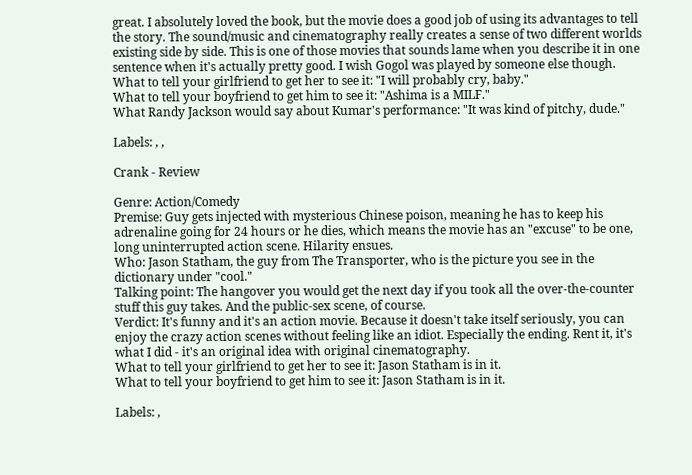great. I absolutely loved the book, but the movie does a good job of using its advantages to tell the story. The sound/music and cinematography really creates a sense of two different worlds existing side by side. This is one of those movies that sounds lame when you describe it in one sentence when it's actually pretty good. I wish Gogol was played by someone else though.
What to tell your girlfriend to get her to see it: "I will probably cry, baby."
What to tell your boyfriend to get him to see it: "Ashima is a MILF."
What Randy Jackson would say about Kumar's performance: "It was kind of pitchy, dude."

Labels: , ,

Crank - Review

Genre: Action/Comedy
Premise: Guy gets injected with mysterious Chinese poison, meaning he has to keep his adrenaline going for 24 hours or he dies, which means the movie has an "excuse" to be one, long uninterrupted action scene. Hilarity ensues.
Who: Jason Statham, the guy from The Transporter, who is the picture you see in the dictionary under "cool."
Talking point: The hangover you would get the next day if you took all the over-the-counter stuff this guy takes. And the public-sex scene, of course.
Verdict: It's funny and it's an action movie. Because it doesn't take itself seriously, you can enjoy the crazy action scenes without feeling like an idiot. Especially the ending. Rent it, it's what I did - it's an original idea with original cinematography.
What to tell your girlfriend to get her to see it: Jason Statham is in it.
What to tell your boyfriend to get him to see it: Jason Statham is in it.

Labels: ,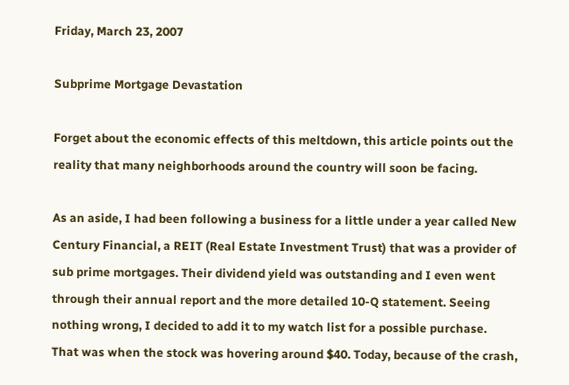Friday, March 23, 2007

Subprime Mortgage Devastation

Forget about the economic effects of this meltdown, this article points out the reality that many neighborhoods around the country will soon be facing.

As an aside, I had been following a business for a little under a year called New Century Financial, a REIT (Real Estate Investment Trust) that was a provider of sub prime mortgages. Their dividend yield was outstanding and I even went through their annual report and the more detailed 10-Q statement. Seeing nothing wrong, I decided to add it to my watch list for a possible purchase.
That was when the stock was hovering around $40. Today, because of the crash,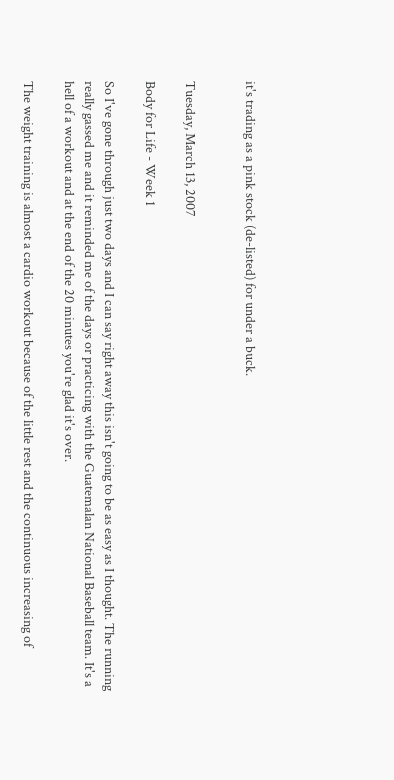it's trading as a pink stock (de-listed) for under a buck.


Tuesday, March 13, 2007

Body for Life - Week 1

So I've gone through just two days and I can say right away this isn't going to be as easy as I thought. The running really gassed me and it reminded me of the days or practicing with the Guatemalan National Baseball team. It's a hell of a workout and at the end of the 20 minutes you're glad it's over.

The weight training is almost a cardio workout because of the little rest and the continuous increasing of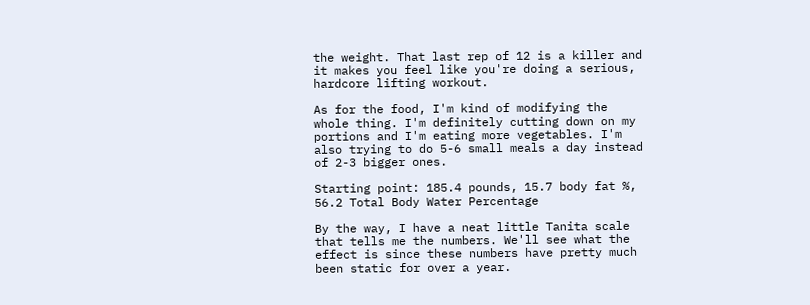the weight. That last rep of 12 is a killer and it makes you feel like you're doing a serious, hardcore lifting workout.

As for the food, I'm kind of modifying the whole thing. I'm definitely cutting down on my portions and I'm eating more vegetables. I'm also trying to do 5-6 small meals a day instead of 2-3 bigger ones.

Starting point: 185.4 pounds, 15.7 body fat %, 56.2 Total Body Water Percentage

By the way, I have a neat little Tanita scale that tells me the numbers. We'll see what the effect is since these numbers have pretty much been static for over a year.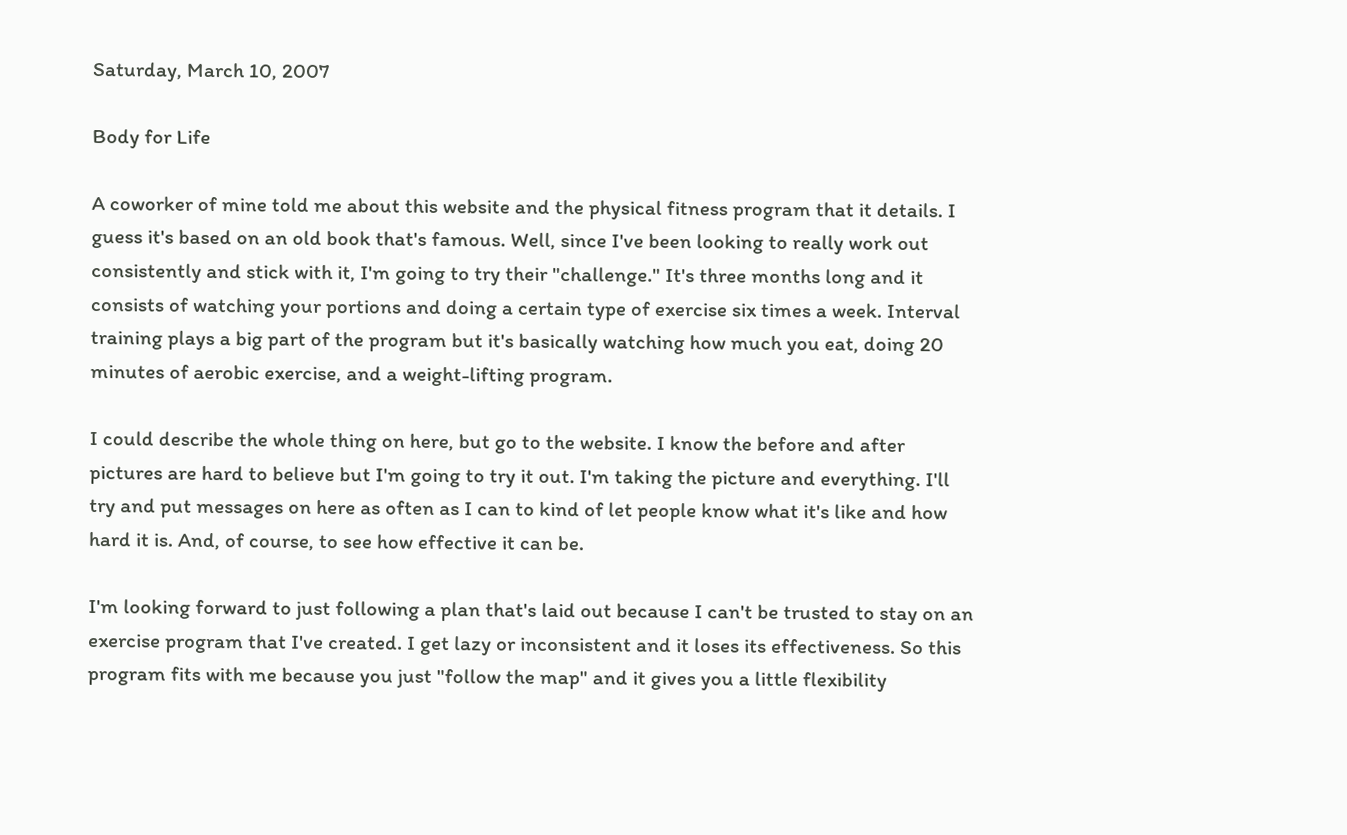Saturday, March 10, 2007

Body for Life

A coworker of mine told me about this website and the physical fitness program that it details. I guess it's based on an old book that's famous. Well, since I've been looking to really work out consistently and stick with it, I'm going to try their "challenge." It's three months long and it consists of watching your portions and doing a certain type of exercise six times a week. Interval training plays a big part of the program but it's basically watching how much you eat, doing 20 minutes of aerobic exercise, and a weight-lifting program.

I could describe the whole thing on here, but go to the website. I know the before and after pictures are hard to believe but I'm going to try it out. I'm taking the picture and everything. I'll try and put messages on here as often as I can to kind of let people know what it's like and how hard it is. And, of course, to see how effective it can be.

I'm looking forward to just following a plan that's laid out because I can't be trusted to stay on an exercise program that I've created. I get lazy or inconsistent and it loses its effectiveness. So this program fits with me because you just "follow the map" and it gives you a little flexibility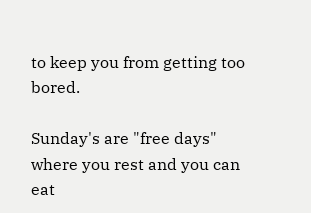to keep you from getting too bored.

Sunday's are "free days" where you rest and you can eat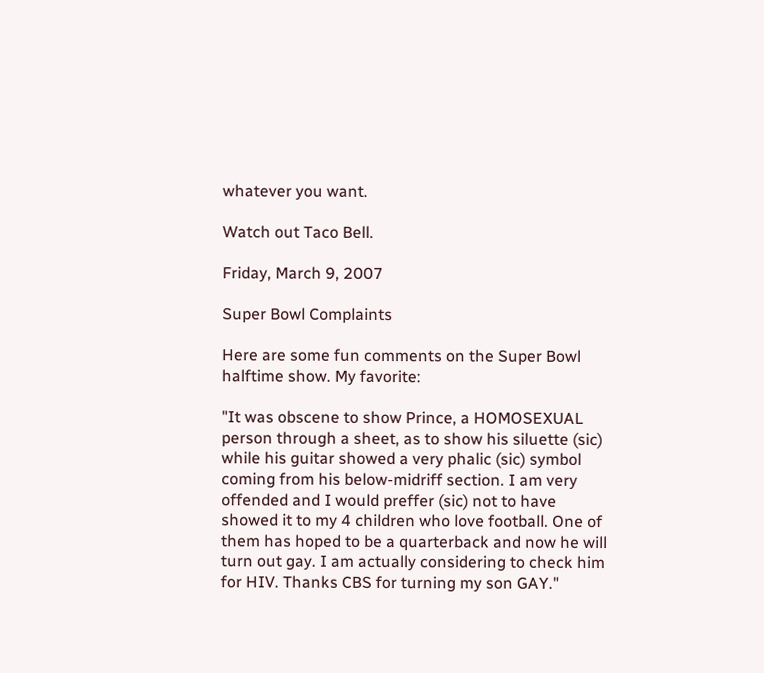whatever you want.

Watch out Taco Bell.

Friday, March 9, 2007

Super Bowl Complaints

Here are some fun comments on the Super Bowl halftime show. My favorite:

"It was obscene to show Prince, a HOMOSEXUAL person through a sheet, as to show his siluette (sic) while his guitar showed a very phalic (sic) symbol coming from his below-midriff section. I am very offended and I would preffer (sic) not to have showed it to my 4 children who love football. One of them has hoped to be a quarterback and now he will turn out gay. I am actually considering to check him for HIV. Thanks CBS for turning my son GAY."